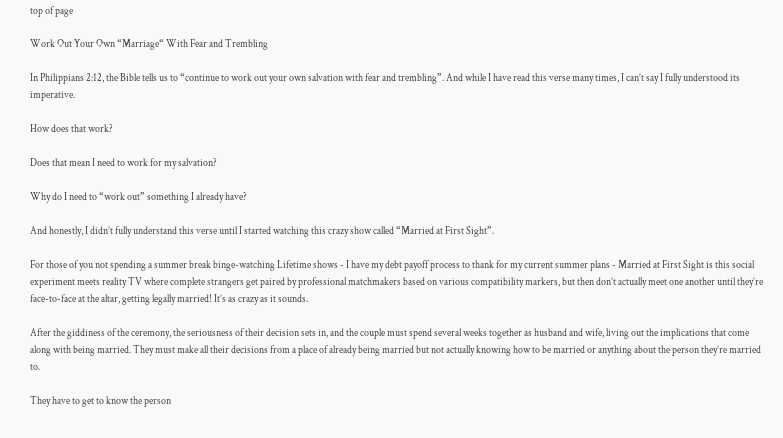top of page

Work Out Your Own “Marriage“ With Fear and Trembling

In Philippians 2:12, the Bible tells us to “continue to work out your own salvation with fear and trembling”. And while I have read this verse many times, I can’t say I fully understood its imperative.

How does that work?

Does that mean I need to work for my salvation?

Why do I need to “work out” something I already have?

And honestly, I didn’t fully understand this verse until I started watching this crazy show called “Married at First Sight”.

For those of you not spending a summer break binge-watching Lifetime shows - I have my debt payoff process to thank for my current summer plans - Married at First Sight is this social experiment meets reality TV where complete strangers get paired by professional matchmakers based on various compatibility markers, but then don’t actually meet one another until they’re face-to-face at the altar, getting legally married! It’s as crazy as it sounds.

After the giddiness of the ceremony, the seriousness of their decision sets in, and the couple must spend several weeks together as husband and wife, living out the implications that come along with being married. They must make all their decisions from a place of already being married but not actually knowing how to be married or anything about the person they’re married to.

They have to get to know the person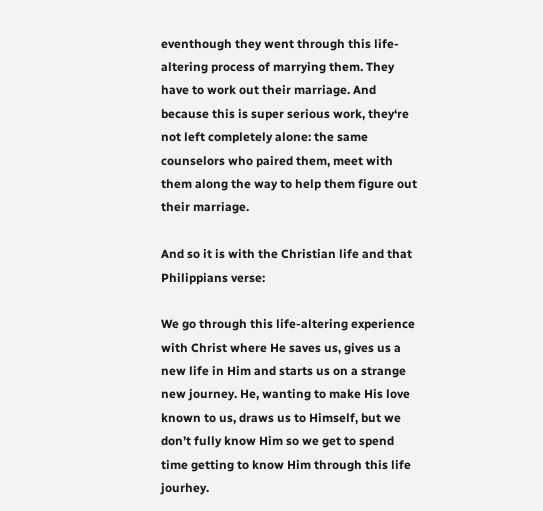eventhough they went through this life-altering process of marrying them. They have to work out their marriage. And because this is super serious work, they‘re not left completely alone: the same counselors who paired them, meet with them along the way to help them figure out their marriage.

And so it is with the Christian life and that Philippians verse:

We go through this life-altering experience with Christ where He saves us, gives us a new life in Him and starts us on a strange new journey. He, wanting to make His love known to us, draws us to Himself, but we don’t fully know Him so we get to spend time getting to know Him through this life jourhey.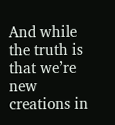And while the truth is that we’re new creations in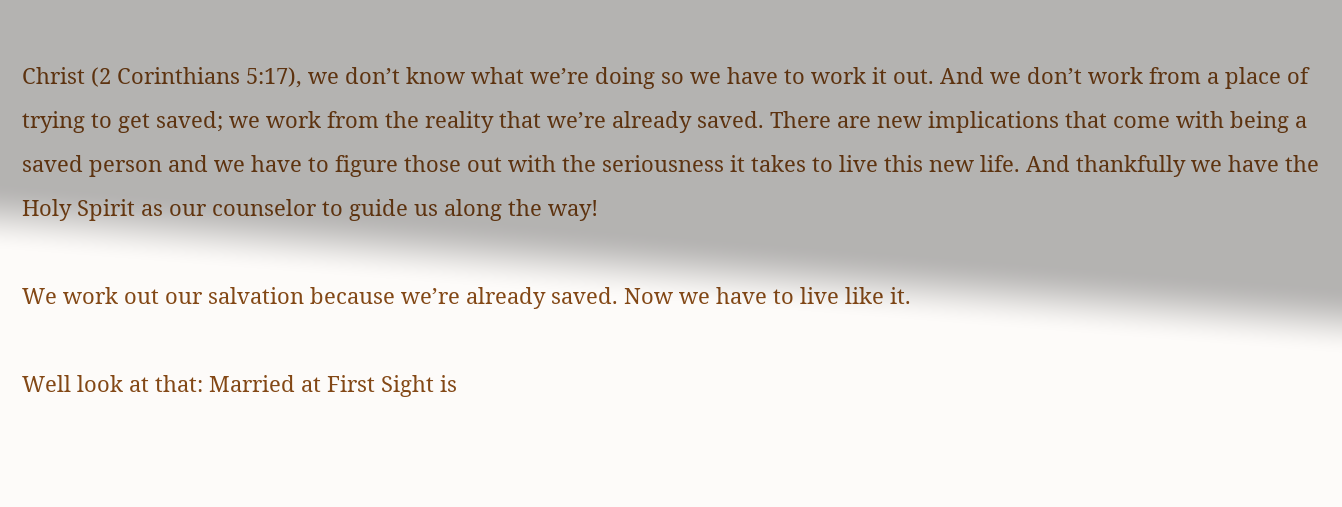Christ (2 Corinthians 5:17), we don’t know what we’re doing so we have to work it out. And we don’t work from a place of trying to get saved; we work from the reality that we’re already saved. There are new implications that come with being a saved person and we have to figure those out with the seriousness it takes to live this new life. And thankfully we have the Holy Spirit as our counselor to guide us along the way!

We work out our salvation because we’re already saved. Now we have to live like it.

Well look at that: Married at First Sight is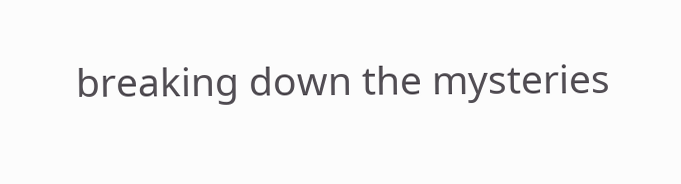breaking down the mysteries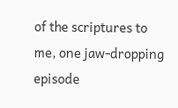of the scriptures to me, one jaw-dropping episode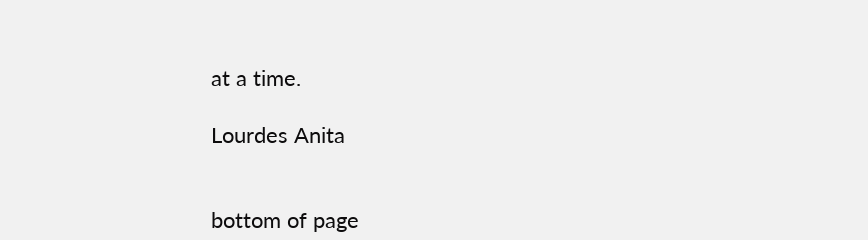at a time.

Lourdes Anita


bottom of page